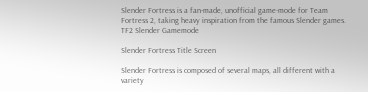Slender Fortress is a fan-made, unofficial game-mode for Team Fortress 2, taking heavy inspiration from the famous Slender games.
TF2 Slender Gamemode

Slender Fortress Title Screen

Slender Fortress is composed of several maps, all different with a variety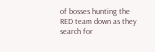of bosses hunting the RED team down as they search for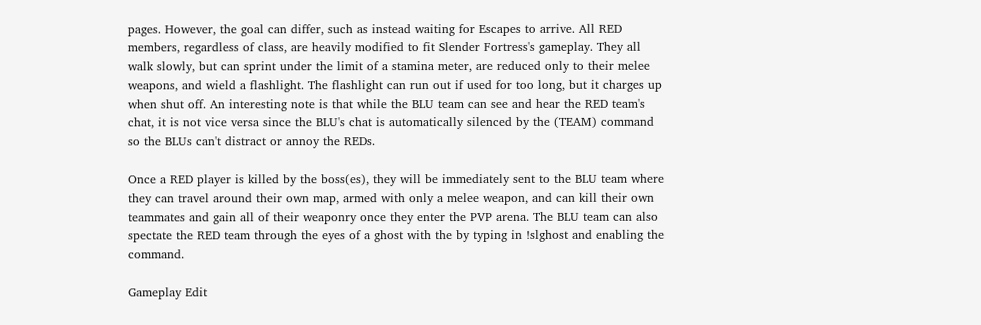pages. However, the goal can differ, such as instead waiting for Escapes to arrive. All RED members, regardless of class, are heavily modified to fit Slender Fortress's gameplay. They all walk slowly, but can sprint under the limit of a stamina meter, are reduced only to their melee weapons, and wield a flashlight. The flashlight can run out if used for too long, but it charges up when shut off. An interesting note is that while the BLU team can see and hear the RED team's chat, it is not vice versa since the BLU's chat is automatically silenced by the (TEAM) command so the BLUs can't distract or annoy the REDs.

Once a RED player is killed by the boss(es), they will be immediately sent to the BLU team where they can travel around their own map, armed with only a melee weapon, and can kill their own teammates and gain all of their weaponry once they enter the PVP arena. The BLU team can also spectate the RED team through the eyes of a ghost with the by typing in !slghost and enabling the command.

Gameplay Edit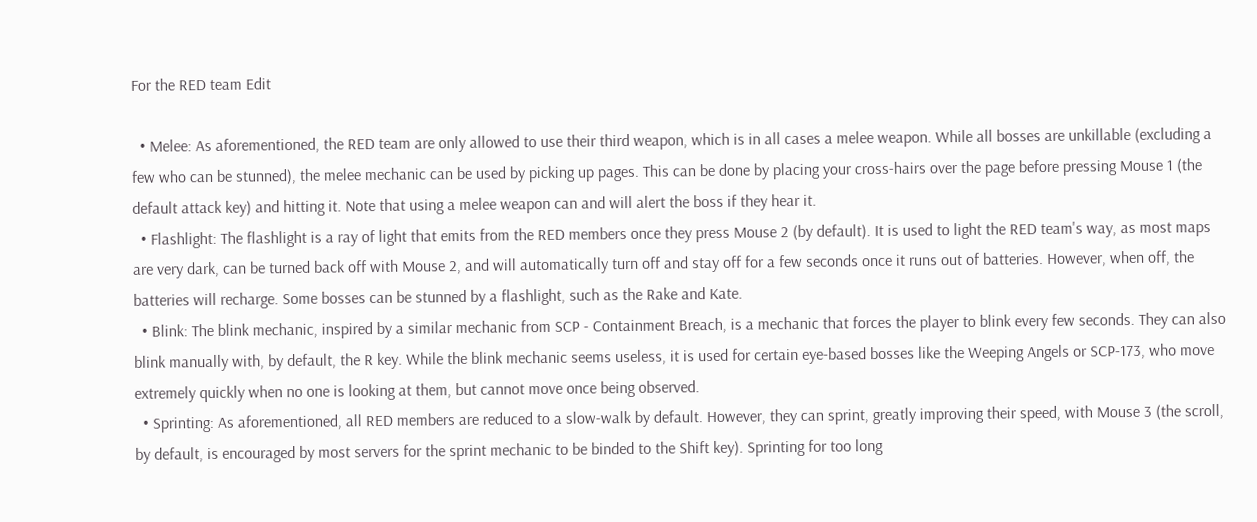For the RED team Edit

  • Melee: As aforementioned, the RED team are only allowed to use their third weapon, which is in all cases a melee weapon. While all bosses are unkillable (excluding a few who can be stunned), the melee mechanic can be used by picking up pages. This can be done by placing your cross-hairs over the page before pressing Mouse 1 (the default attack key) and hitting it. Note that using a melee weapon can and will alert the boss if they hear it.
  • Flashlight: The flashlight is a ray of light that emits from the RED members once they press Mouse 2 (by default). It is used to light the RED team's way, as most maps are very dark, can be turned back off with Mouse 2, and will automatically turn off and stay off for a few seconds once it runs out of batteries. However, when off, the batteries will recharge. Some bosses can be stunned by a flashlight, such as the Rake and Kate.
  • Blink: The blink mechanic, inspired by a similar mechanic from SCP - Containment Breach, is a mechanic that forces the player to blink every few seconds. They can also blink manually with, by default, the R key. While the blink mechanic seems useless, it is used for certain eye-based bosses like the Weeping Angels or SCP-173, who move extremely quickly when no one is looking at them, but cannot move once being observed.
  • Sprinting: As aforementioned, all RED members are reduced to a slow-walk by default. However, they can sprint, greatly improving their speed, with Mouse 3 (the scroll, by default, is encouraged by most servers for the sprint mechanic to be binded to the Shift key). Sprinting for too long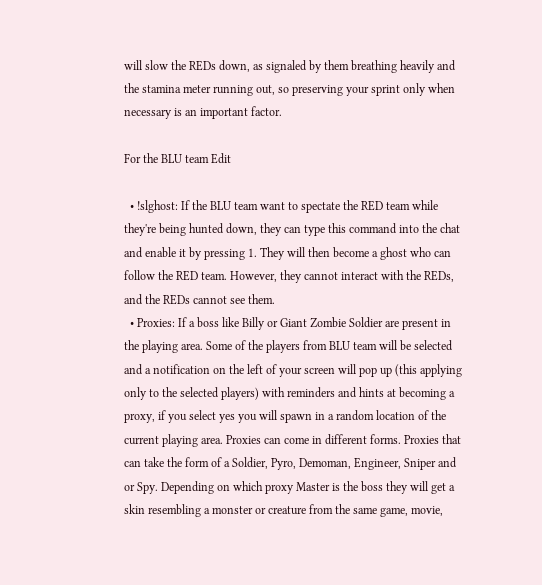will slow the REDs down, as signaled by them breathing heavily and the stamina meter running out, so preserving your sprint only when necessary is an important factor.

For the BLU team Edit

  • !slghost: If the BLU team want to spectate the RED team while they're being hunted down, they can type this command into the chat and enable it by pressing 1. They will then become a ghost who can follow the RED team. However, they cannot interact with the REDs, and the REDs cannot see them.
  • Proxies: If a boss like Billy or Giant Zombie Soldier are present in the playing area. Some of the players from BLU team will be selected and a notification on the left of your screen will pop up (this applying only to the selected players) with reminders and hints at becoming a proxy, if you select yes you will spawn in a random location of the current playing area. Proxies can come in different forms. Proxies that can take the form of a Soldier, Pyro, Demoman, Engineer, Sniper and or Spy. Depending on which proxy Master is the boss they will get a skin resembling a monster or creature from the same game, movie,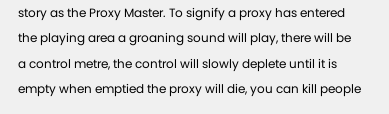story as the Proxy Master. To signify a proxy has entered the playing area a groaning sound will play, there will be a control metre, the control will slowly deplete until it is empty when emptied the proxy will die, you can kill people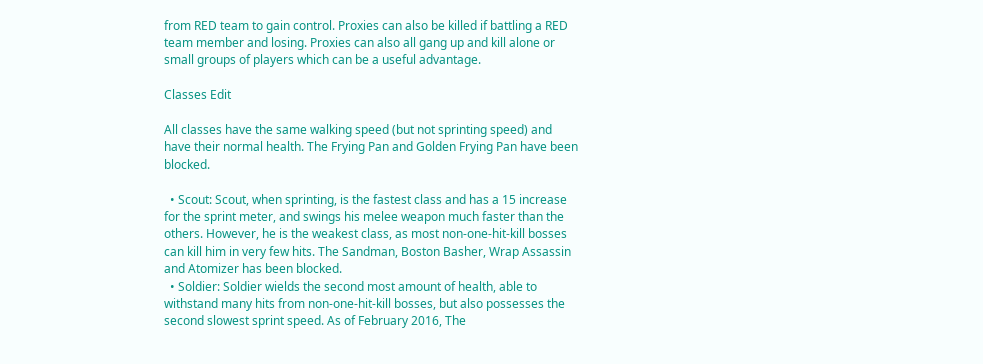from RED team to gain control. Proxies can also be killed if battling a RED team member and losing. Proxies can also all gang up and kill alone or small groups of players which can be a useful advantage.

Classes Edit

All classes have the same walking speed (but not sprinting speed) and have their normal health. The Frying Pan and Golden Frying Pan have been blocked.

  • Scout: Scout, when sprinting, is the fastest class and has a 15 increase for the sprint meter, and swings his melee weapon much faster than the others. However, he is the weakest class, as most non-one-hit-kill bosses can kill him in very few hits. The Sandman, Boston Basher, Wrap Assassin and Atomizer has been blocked.
  • Soldier: Soldier wields the second most amount of health, able to withstand many hits from non-one-hit-kill bosses, but also possesses the second slowest sprint speed. As of February 2016, The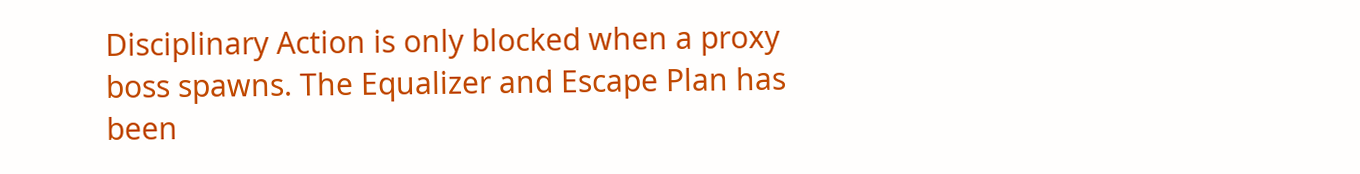Disciplinary Action is only blocked when a proxy boss spawns. The Equalizer and Escape Plan has been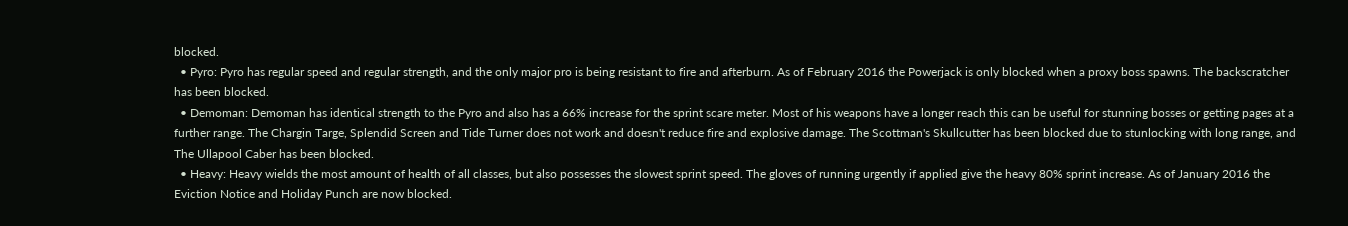blocked.
  • Pyro: Pyro has regular speed and regular strength, and the only major pro is being resistant to fire and afterburn. As of February 2016 the Powerjack is only blocked when a proxy boss spawns. The backscratcher has been blocked.
  • Demoman: Demoman has identical strength to the Pyro and also has a 66% increase for the sprint scare meter. Most of his weapons have a longer reach this can be useful for stunning bosses or getting pages at a further range. The Chargin Targe, Splendid Screen and Tide Turner does not work and doesn't reduce fire and explosive damage. The Scottman's Skullcutter has been blocked due to stunlocking with long range, and The Ullapool Caber has been blocked.
  • Heavy: Heavy wields the most amount of health of all classes, but also possesses the slowest sprint speed. The gloves of running urgently if applied give the heavy 80% sprint increase. As of January 2016 the Eviction Notice and Holiday Punch are now blocked.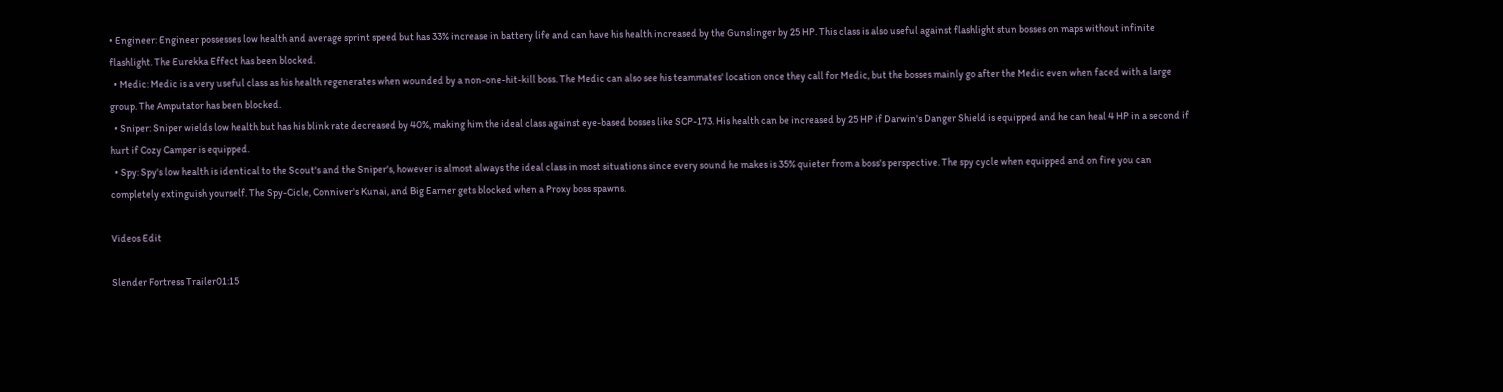• Engineer: Engineer possesses low health and average sprint speed but has 33% increase in battery life and can have his health increased by the Gunslinger by 25 HP. This class is also useful against flashlight stun bosses on maps without infinite flashlight. The Eurekka Effect has been blocked.
  • Medic: Medic is a very useful class as his health regenerates when wounded by a non-one-hit-kill boss. The Medic can also see his teammates' location once they call for Medic, but the bosses mainly go after the Medic even when faced with a large group. The Amputator has been blocked.
  • Sniper: Sniper wields low health but has his blink rate decreased by 40%, making him the ideal class against eye-based bosses like SCP-173. His health can be increased by 25 HP if Darwin's Danger Shield is equipped and he can heal 4 HP in a second if hurt if Cozy Camper is equipped.
  • Spy: Spy's low health is identical to the Scout's and the Sniper's, however is almost always the ideal class in most situations since every sound he makes is 35% quieter from a boss's perspective. The spy cycle when equipped and on fire you can completely extinguish yourself. The Spy-Cicle, Conniver's Kunai, and Big Earner gets blocked when a Proxy boss spawns.

Videos Edit

Slender Fortress Trailer01:15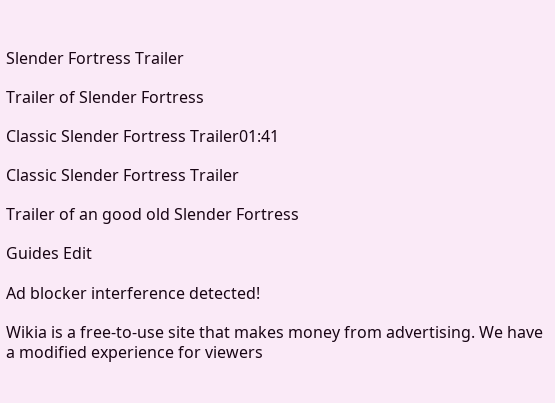Slender Fortress Trailer

Trailer of Slender Fortress

Classic Slender Fortress Trailer01:41

Classic Slender Fortress Trailer

Trailer of an good old Slender Fortress

Guides Edit

Ad blocker interference detected!

Wikia is a free-to-use site that makes money from advertising. We have a modified experience for viewers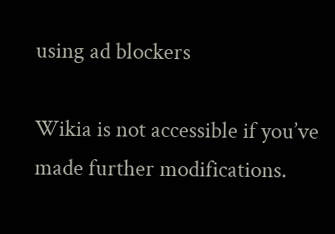using ad blockers

Wikia is not accessible if you’ve made further modifications.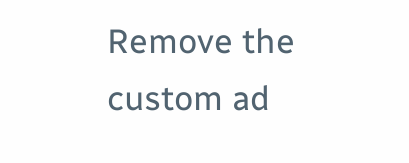Remove the custom ad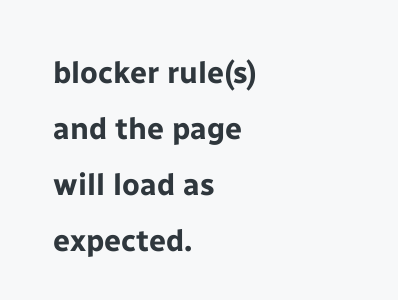blocker rule(s) and the page will load as expected.